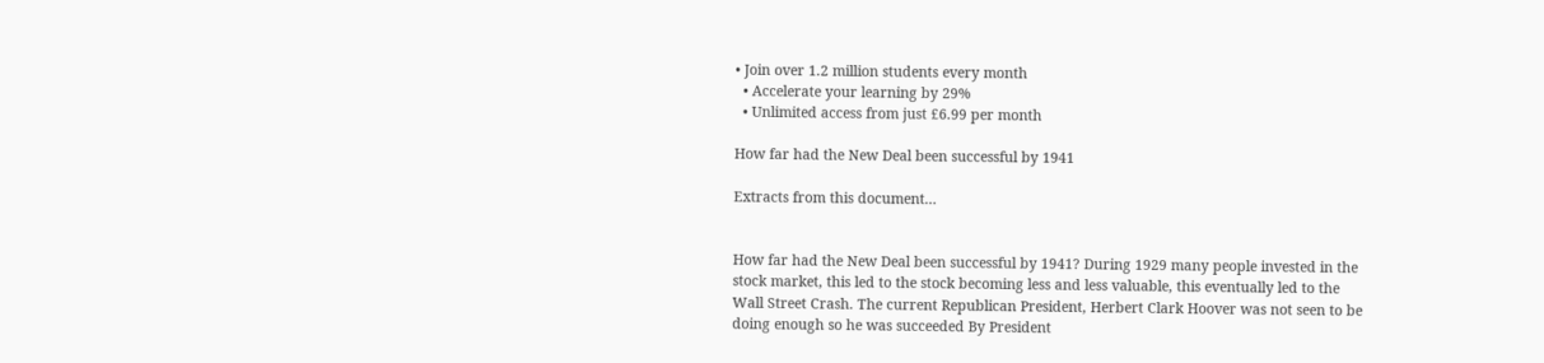• Join over 1.2 million students every month
  • Accelerate your learning by 29%
  • Unlimited access from just £6.99 per month

How far had the New Deal been successful by 1941

Extracts from this document...


How far had the New Deal been successful by 1941? During 1929 many people invested in the stock market, this led to the stock becoming less and less valuable, this eventually led to the Wall Street Crash. The current Republican President, Herbert Clark Hoover was not seen to be doing enough so he was succeeded By President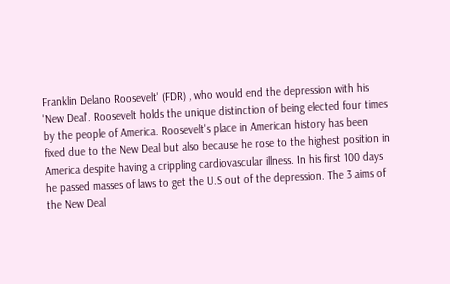Franklin Delano Roosevelt' (FDR) , who would end the depression with his 'New Deal'. Roosevelt holds the unique distinction of being elected four times by the people of America. Roosevelt's place in American history has been fixed due to the New Deal but also because he rose to the highest position in America despite having a crippling cardiovascular illness. In his first 100 days he passed masses of laws to get the U.S out of the depression. The 3 aims of the New Deal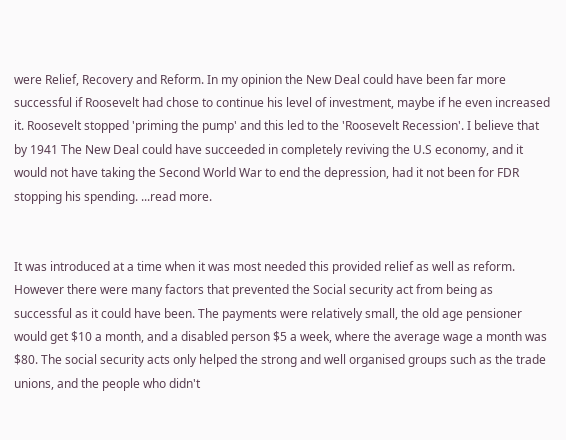were Relief, Recovery and Reform. In my opinion the New Deal could have been far more successful if Roosevelt had chose to continue his level of investment, maybe if he even increased it. Roosevelt stopped 'priming the pump' and this led to the 'Roosevelt Recession'. I believe that by 1941 The New Deal could have succeeded in completely reviving the U.S economy, and it would not have taking the Second World War to end the depression, had it not been for FDR stopping his spending. ...read more.


It was introduced at a time when it was most needed this provided relief as well as reform. However there were many factors that prevented the Social security act from being as successful as it could have been. The payments were relatively small, the old age pensioner would get $10 a month, and a disabled person $5 a week, where the average wage a month was $80. The social security acts only helped the strong and well organised groups such as the trade unions, and the people who didn't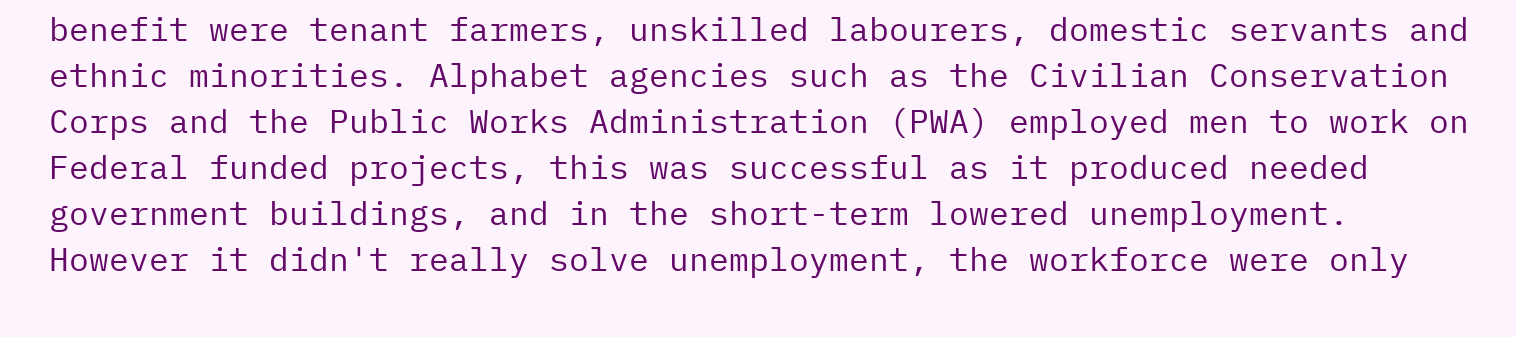benefit were tenant farmers, unskilled labourers, domestic servants and ethnic minorities. Alphabet agencies such as the Civilian Conservation Corps and the Public Works Administration (PWA) employed men to work on Federal funded projects, this was successful as it produced needed government buildings, and in the short-term lowered unemployment. However it didn't really solve unemployment, the workforce were only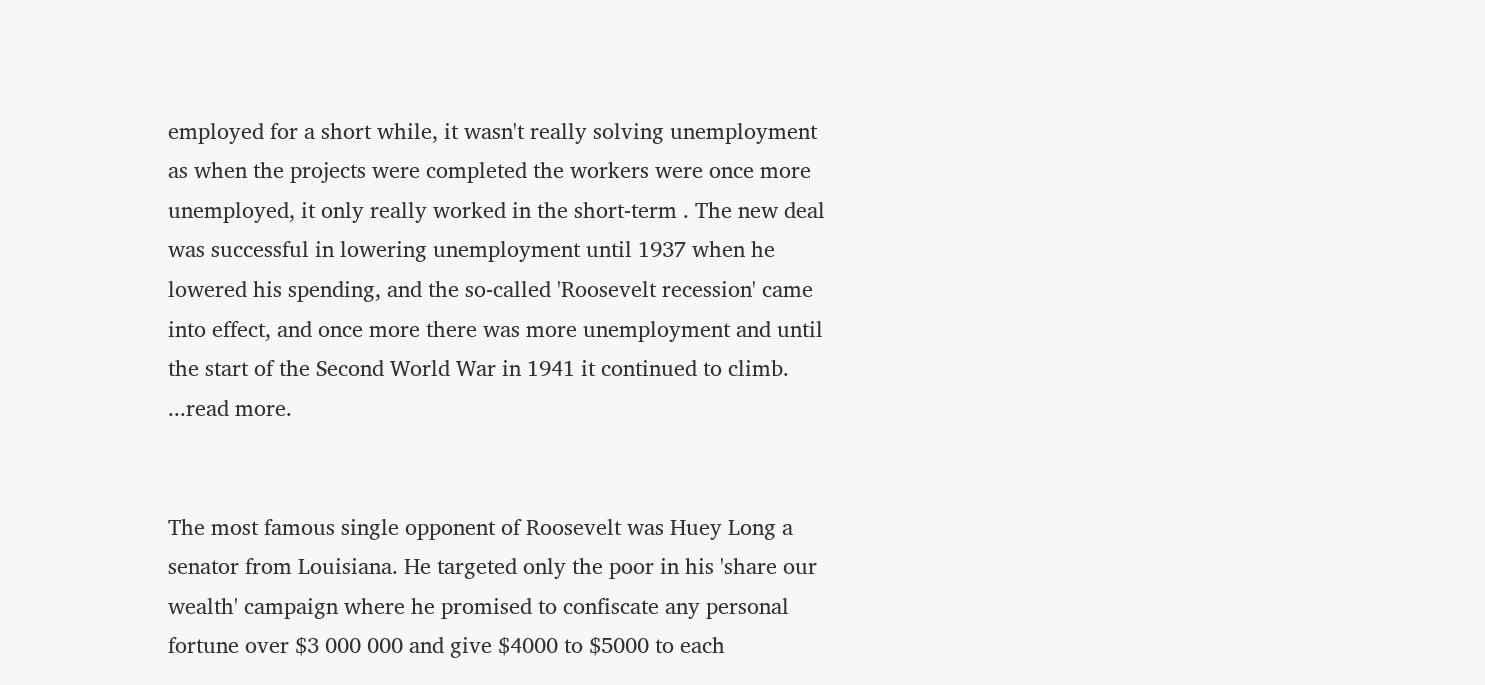employed for a short while, it wasn't really solving unemployment as when the projects were completed the workers were once more unemployed, it only really worked in the short-term . The new deal was successful in lowering unemployment until 1937 when he lowered his spending, and the so-called 'Roosevelt recession' came into effect, and once more there was more unemployment and until the start of the Second World War in 1941 it continued to climb. ...read more.


The most famous single opponent of Roosevelt was Huey Long a senator from Louisiana. He targeted only the poor in his 'share our wealth' campaign where he promised to confiscate any personal fortune over $3 000 000 and give $4000 to $5000 to each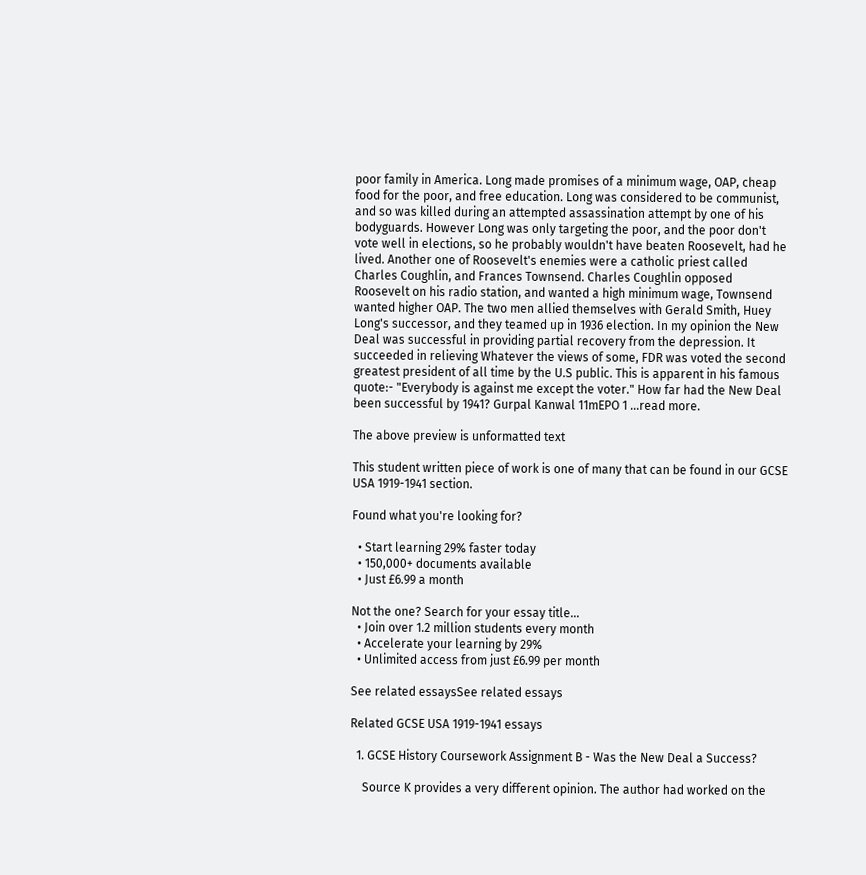poor family in America. Long made promises of a minimum wage, OAP, cheap food for the poor, and free education. Long was considered to be communist, and so was killed during an attempted assassination attempt by one of his bodyguards. However Long was only targeting the poor, and the poor don't vote well in elections, so he probably wouldn't have beaten Roosevelt, had he lived. Another one of Roosevelt's enemies were a catholic priest called Charles Coughlin, and Frances Townsend. Charles Coughlin opposed Roosevelt on his radio station, and wanted a high minimum wage, Townsend wanted higher OAP. The two men allied themselves with Gerald Smith, Huey Long's successor, and they teamed up in 1936 election. In my opinion the New Deal was successful in providing partial recovery from the depression. It succeeded in relieving Whatever the views of some, FDR was voted the second greatest president of all time by the U.S public. This is apparent in his famous quote:- "Everybody is against me except the voter." How far had the New Deal been successful by 1941? Gurpal Kanwal 11mEPO 1 ...read more.

The above preview is unformatted text

This student written piece of work is one of many that can be found in our GCSE USA 1919-1941 section.

Found what you're looking for?

  • Start learning 29% faster today
  • 150,000+ documents available
  • Just £6.99 a month

Not the one? Search for your essay title...
  • Join over 1.2 million students every month
  • Accelerate your learning by 29%
  • Unlimited access from just £6.99 per month

See related essaysSee related essays

Related GCSE USA 1919-1941 essays

  1. GCSE History Coursework Assignment B - Was the New Deal a Success?

    Source K provides a very different opinion. The author had worked on the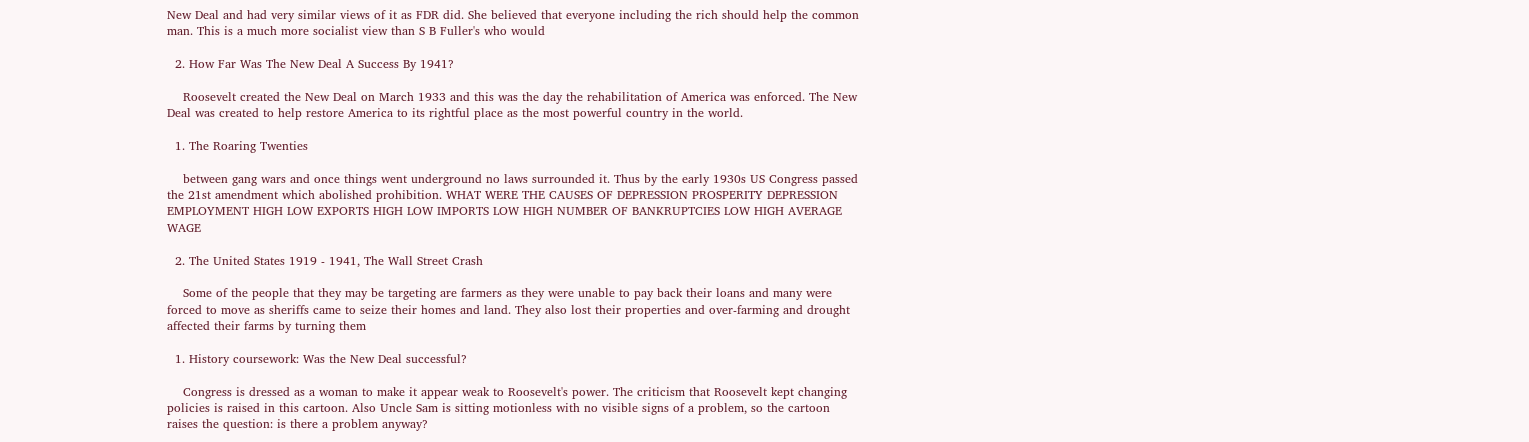New Deal and had very similar views of it as FDR did. She believed that everyone including the rich should help the common man. This is a much more socialist view than S B Fuller's who would

  2. How Far Was The New Deal A Success By 1941?

    Roosevelt created the New Deal on March 1933 and this was the day the rehabilitation of America was enforced. The New Deal was created to help restore America to its rightful place as the most powerful country in the world.

  1. The Roaring Twenties

    between gang wars and once things went underground no laws surrounded it. Thus by the early 1930s US Congress passed the 21st amendment which abolished prohibition. WHAT WERE THE CAUSES OF DEPRESSION PROSPERITY DEPRESSION EMPLOYMENT HIGH LOW EXPORTS HIGH LOW IMPORTS LOW HIGH NUMBER OF BANKRUPTCIES LOW HIGH AVERAGE WAGE

  2. The United States 1919 - 1941, The Wall Street Crash

    Some of the people that they may be targeting are farmers as they were unable to pay back their loans and many were forced to move as sheriffs came to seize their homes and land. They also lost their properties and over-farming and drought affected their farms by turning them

  1. History coursework: Was the New Deal successful?

    Congress is dressed as a woman to make it appear weak to Roosevelt's power. The criticism that Roosevelt kept changing policies is raised in this cartoon. Also Uncle Sam is sitting motionless with no visible signs of a problem, so the cartoon raises the question: is there a problem anyway?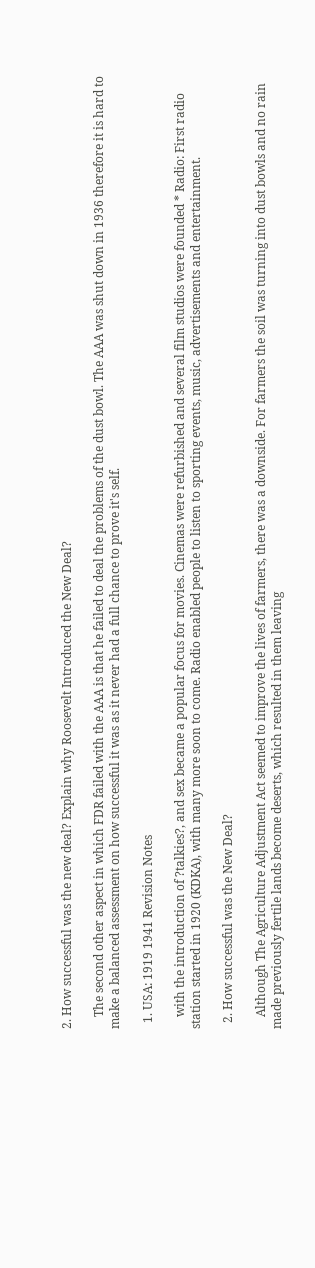2. How successful was the new deal? Explain why Roosevelt Introduced the New Deal?

    The second other aspect in which FDR failed with the AAA is that he failed to deal the problems of the dust bowl. The AAA was shut down in 1936 therefore it is hard to make a balanced assessment on how successful it was as it never had a full chance to prove it's self.

  1. USA: 1919 1941 Revision Notes

    with the introduction of ?talkies?, and sex became a popular focus for movies. Cinemas were refurbished and several film studios were founded * Radio: First radio station started in 1920 (KDKA), with many more soon to come. Radio enabled people to listen to sporting events, music, advertisements and entertainment.

  2. How successful was the New Deal?

    Although The Agriculture Adjustment Act seemed to improve the lives of farmers, there was a downside. For farmers the soil was turning into dust bowls and no rain made previously fertile lands become deserts, which resulted in them leaving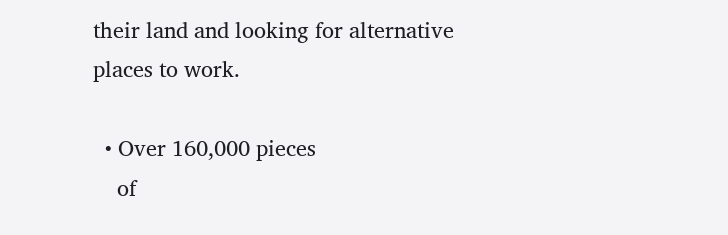their land and looking for alternative places to work.

  • Over 160,000 pieces
    of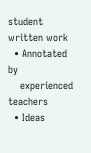student written work
  • Annotated by
    experienced teachers
  • Ideas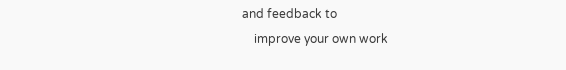and feedback to
    improve your own work